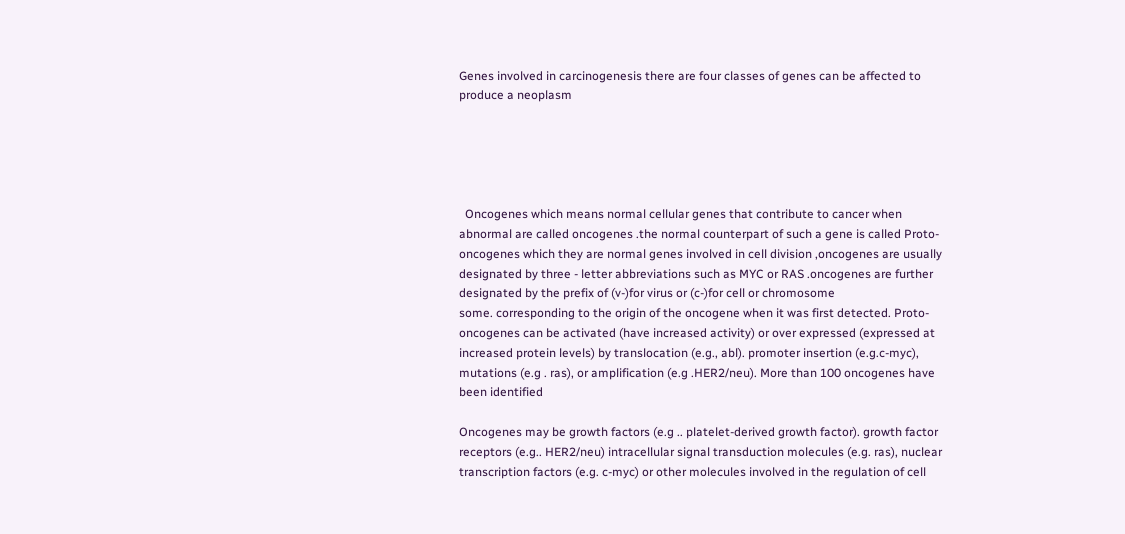Genes involved in carcinogenesis there are four classes of genes can be affected to produce a neoplasm





  Oncogenes which means normal cellular genes that contribute to cancer when abnormal are called oncogenes .the normal counterpart of such a gene is called Proto-oncogenes which they are normal genes involved in cell division ,oncogenes are usually designated by three - letter abbreviations such as MYC or RAS .oncogenes are further designated by the prefix of (v-)for virus or (c-)for cell or chromosome
some. corresponding to the origin of the oncogene when it was first detected. Proto-oncogenes can be activated (have increased activity) or over expressed (expressed at increased protein levels) by translocation (e.g., abl). promoter insertion (e.g.c-myc), mutations (e.g . ras), or amplification (e.g .HER2/neu). More than 100 oncogenes have been identified

Oncogenes may be growth factors (e.g .. platelet-derived growth factor). growth factor receptors (e.g.. HER2/neu) intracellular signal transduction molecules (e.g. ras), nuclear transcription factors (e.g. c-myc) or other molecules involved in the regulation of cell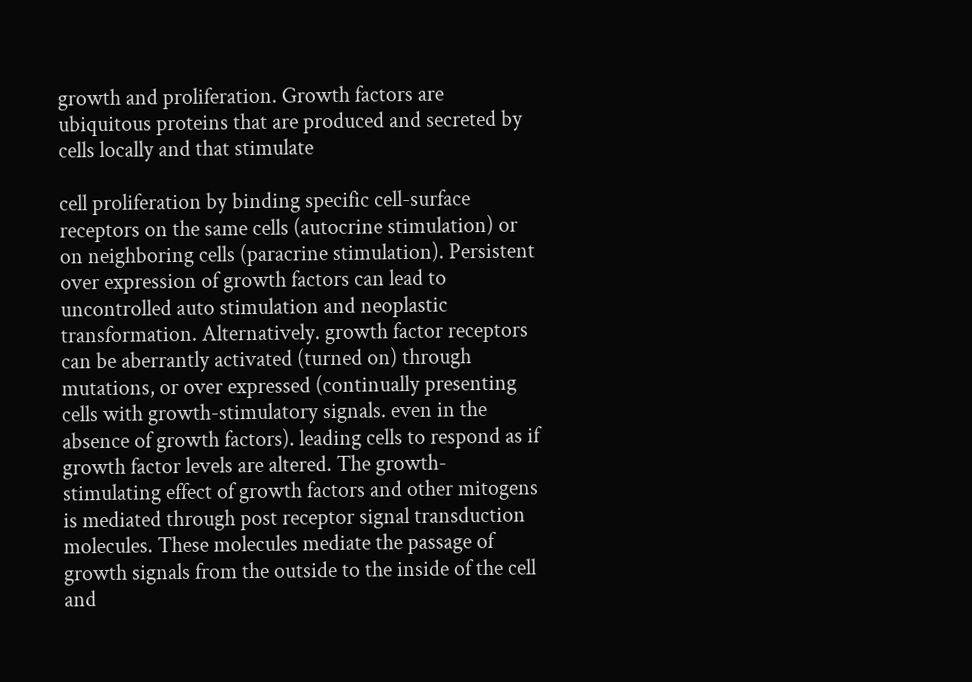growth and proliferation. Growth factors are ubiquitous proteins that are produced and secreted by cells locally and that stimulate

cell proliferation by binding specific cell-surface receptors on the same cells (autocrine stimulation) or on neighboring cells (paracrine stimulation). Persistent over expression of growth factors can lead to uncontrolled auto stimulation and neoplastic transformation. Alternatively. growth factor receptors can be aberrantly activated (turned on) through mutations, or over expressed (continually presenting cells with growth-stimulatory signals. even in the absence of growth factors). leading cells to respond as if growth factor levels are altered. The growth-stimulating effect of growth factors and other mitogens is mediated through post receptor signal transduction molecules. These molecules mediate the passage of growth signals from the outside to the inside of the cell and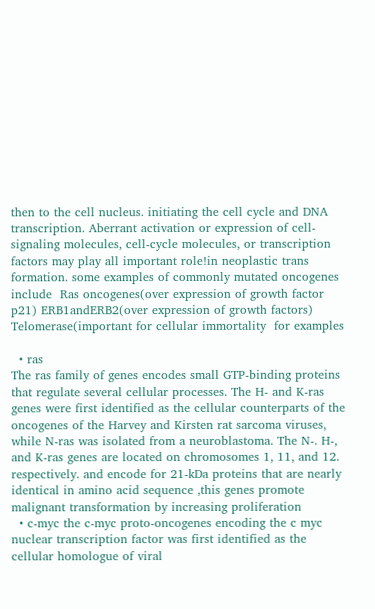then to the cell nucleus. initiating the cell cycle and DNA transcription. Aberrant activation or expression of cell-signaling molecules, cell-cycle molecules, or transcription factors may play all important role!in neoplastic trans formation. some examples of commonly mutated oncogenes include  Ras oncogenes(over expression of growth factor p21) ERB1andERB2(over expression of growth factors) Telomerase(important for cellular immortality  for examples

  • ras
The ras family of genes encodes small GTP-binding proteins that regulate several cellular processes. The H- and K-ras genes were first identified as the cellular counterparts of the oncogenes of the Harvey and Kirsten rat sarcoma viruses, while N-ras was isolated from a neuroblastoma. The N-. H-, and K-ras genes are located on chromosomes 1, 11, and 12. respectively. and encode for 21-kDa proteins that are nearly identical in amino acid sequence ,this genes promote malignant transformation by increasing proliferation
  • c-myc the c-myc proto-oncogenes encoding the c myc nuclear transcription factor was first identified as the cellular homologue of viral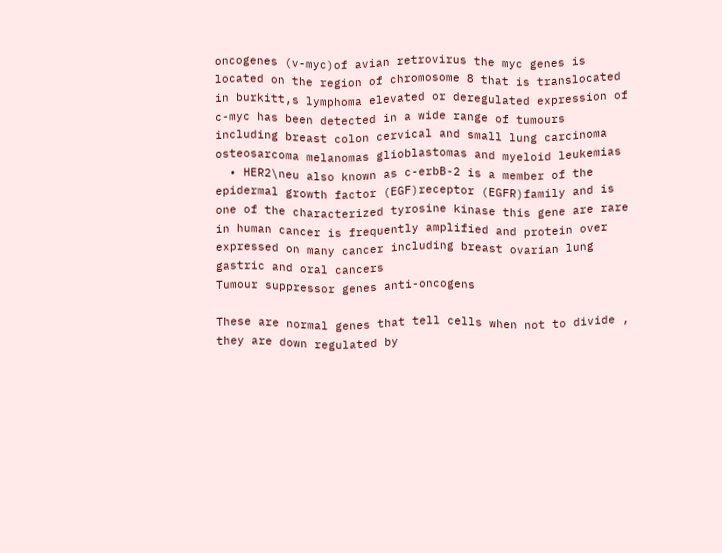oncogenes (v-myc)of avian retrovirus the myc genes is located on the region of chromosome 8 that is translocated in burkitt,s lymphoma elevated or deregulated expression of c-myc has been detected in a wide range of tumours including breast colon cervical and small lung carcinoma osteosarcoma melanomas glioblastomas and myeloid leukemias
  • HER2\neu also known as c-erbB-2 is a member of the epidermal growth factor (EGF)receptor (EGFR)family and is one of the characterized tyrosine kinase this gene are rare in human cancer is frequently amplified and protein over expressed on many cancer including breast ovarian lung gastric and oral cancers
Tumour suppressor genes anti-oncogens

These are normal genes that tell cells when not to divide , they are down regulated by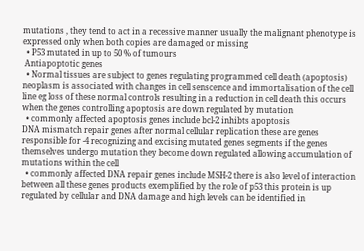mutations , they tend to act in a recessive manner usually the malignant phenotype is expressed only when both copies are damaged or missing
  • P53 mutated in up to 50 % of tumours
 Antiapoptotic genes
  • Normal tissues are subject to genes regulating programmed cell death (apoptosis) neoplasm is associated with changes in cell senscence and immortalisation of the cell line eg loss of these normal controls resulting in a reduction in cell death this occurs when the genes controlling apoptosis are down regulated by mutation
  • commonly affected apoptosis genes include bcl-2 inhibts apoptosis
DNA mismatch repair genes after normal cellular replication these are genes responsible for -4 recognizing and excising mutated genes segments if the genes themselves undergo mutation they become down regulated allowing accumulation of mutations within the cell
  • commonly affected DNA repair genes include MSH-2 there is also level of interaction between all these genes products exemplified by the role of p53 this protein is up regulated by cellular and DNA damage and high levels can be identified in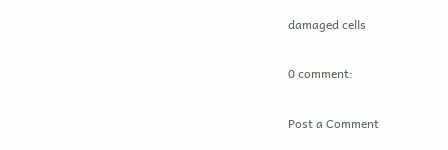damaged cells

0 comment:

Post a Comment